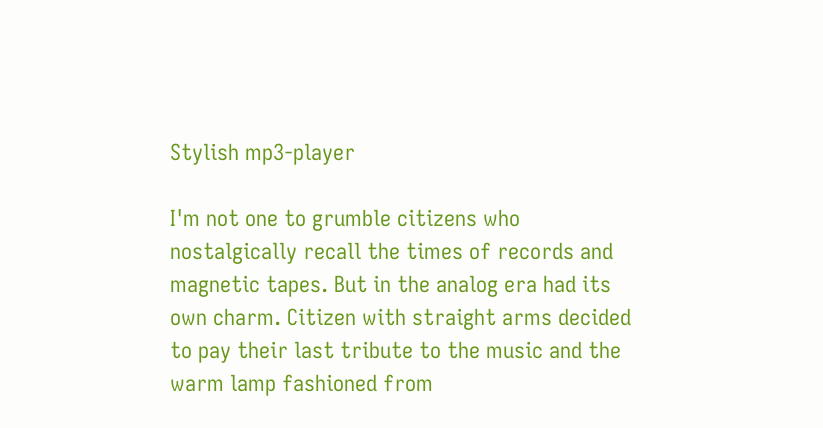Stylish mp3-player

I'm not one to grumble citizens who nostalgically recall the times of records and magnetic tapes. But in the analog era had its own charm. Citizen with straight arms decided to pay their last tribute to the music and the warm lamp fashioned from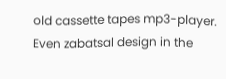old cassette tapes mp3-player. Even zabatsal design in the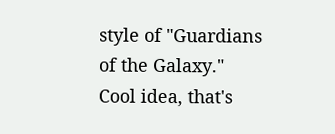style of "Guardians of the Galaxy." Cool idea, that's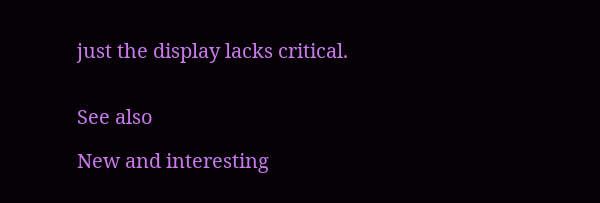just the display lacks critical.


See also

New and interesting